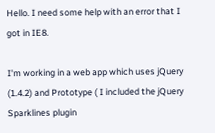Hello. I need some help with an error that I got in IE8.

I'm working in a web app which uses jQuery (1.4.2) and Prototype ( I included the jQuery Sparklines plugin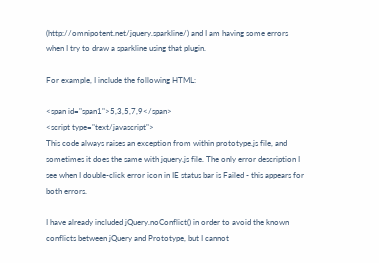(http://omnipotent.net/jquery.sparkline/) and I am having some errors when I try to draw a sparkline using that plugin.

For example, I include the following HTML:

<span id="span1">5,3,5,7,9</span>
<script type="text/javascript">
This code always raises an exception from within prototype.js file, and sometimes it does the same with jquery.js file. The only error description I see when I double-click error icon in IE status bar is Failed - this appears for both errors.

I have already included jQuery.noConflict() in order to avoid the known conflicts between jQuery and Prototype, but I cannot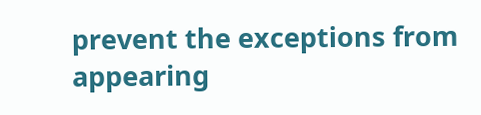prevent the exceptions from appearing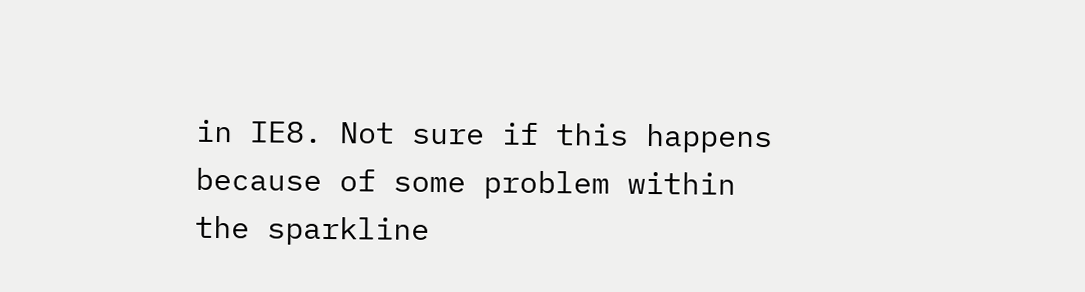in IE8. Not sure if this happens because of some problem within the sparkline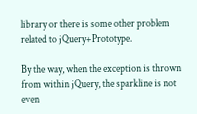library or there is some other problem related to jQuery+Prototype.

By the way, when the exception is thrown from within jQuery, the sparkline is not even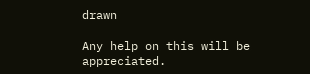drawn

Any help on this will be appreciated.